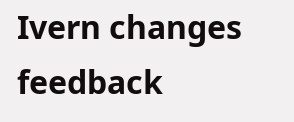Ivern changes feedback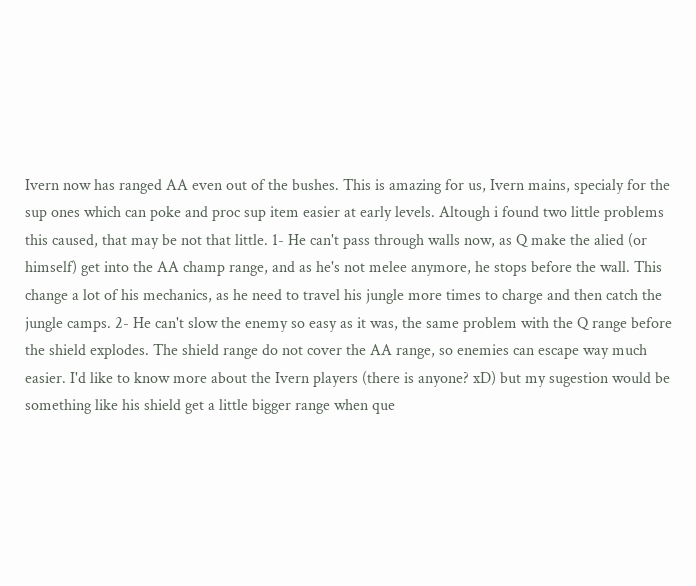Ivern now has ranged AA even out of the bushes. This is amazing for us, Ivern mains, specialy for the sup ones which can poke and proc sup item easier at early levels. Altough i found two little problems this caused, that may be not that little. 1- He can't pass through walls now, as Q make the alied (or himself) get into the AA champ range, and as he's not melee anymore, he stops before the wall. This change a lot of his mechanics, as he need to travel his jungle more times to charge and then catch the jungle camps. 2- He can't slow the enemy so easy as it was, the same problem with the Q range before the shield explodes. The shield range do not cover the AA range, so enemies can escape way much easier. I'd like to know more about the Ivern players (there is anyone? xD) but my sugestion would be something like his shield get a little bigger range when que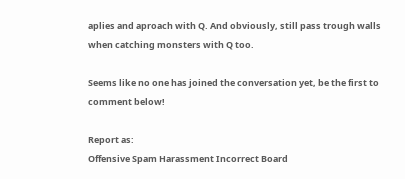aplies and aproach with Q. And obviously, still pass trough walls when catching monsters with Q too.

Seems like no one has joined the conversation yet, be the first to comment below!

Report as:
Offensive Spam Harassment Incorrect Board